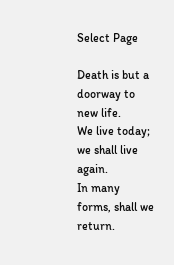Select Page

Death is but a doorway to new life.
We live today; we shall live again.
In many forms, shall we return.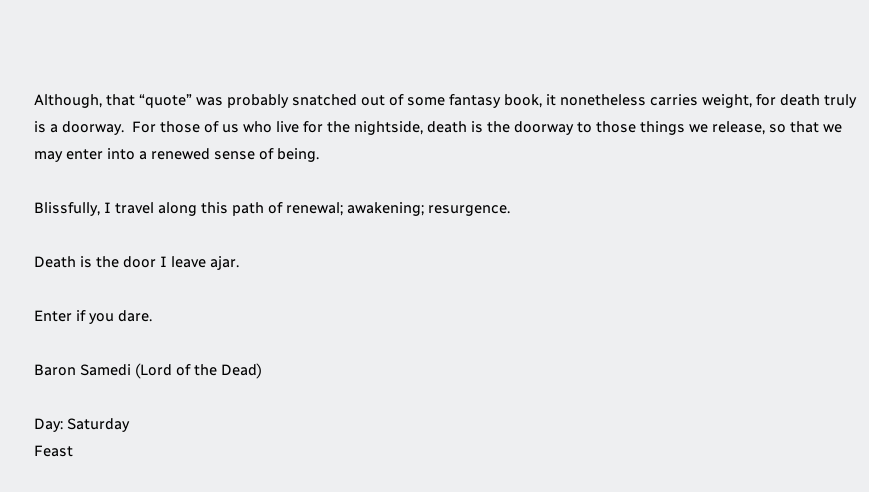Although, that “quote” was probably snatched out of some fantasy book, it nonetheless carries weight, for death truly is a doorway.  For those of us who live for the nightside, death is the doorway to those things we release, so that we may enter into a renewed sense of being.

Blissfully, I travel along this path of renewal; awakening; resurgence.

Death is the door I leave ajar.

Enter if you dare.

Baron Samedi (Lord of the Dead)

Day: Saturday
Feast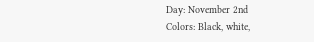Day: November 2nd
Colors: Black, white,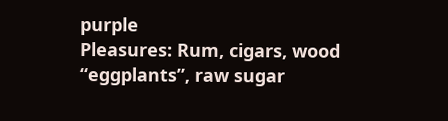purple
Pleasures: Rum, cigars, wood “eggplants”, raw sugar